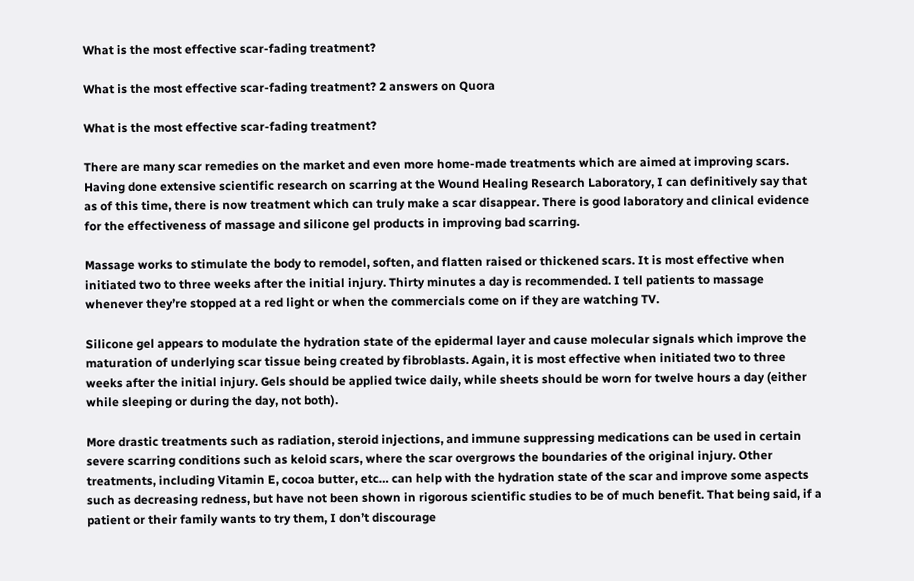What is the most effective scar-fading treatment?

What is the most effective scar-fading treatment? 2 answers on Quora

What is the most effective scar-fading treatment?

There are many scar remedies on the market and even more home-made treatments which are aimed at improving scars. Having done extensive scientific research on scarring at the Wound Healing Research Laboratory, I can definitively say that as of this time, there is now treatment which can truly make a scar disappear. There is good laboratory and clinical evidence for the effectiveness of massage and silicone gel products in improving bad scarring.

Massage works to stimulate the body to remodel, soften, and flatten raised or thickened scars. It is most effective when initiated two to three weeks after the initial injury. Thirty minutes a day is recommended. I tell patients to massage whenever they’re stopped at a red light or when the commercials come on if they are watching TV.

Silicone gel appears to modulate the hydration state of the epidermal layer and cause molecular signals which improve the maturation of underlying scar tissue being created by fibroblasts. Again, it is most effective when initiated two to three weeks after the initial injury. Gels should be applied twice daily, while sheets should be worn for twelve hours a day (either while sleeping or during the day, not both).

More drastic treatments such as radiation, steroid injections, and immune suppressing medications can be used in certain severe scarring conditions such as keloid scars, where the scar overgrows the boundaries of the original injury. Other treatments, including Vitamin E, cocoa butter, etc… can help with the hydration state of the scar and improve some aspects such as decreasing redness, but have not been shown in rigorous scientific studies to be of much benefit. That being said, if a patient or their family wants to try them, I don’t discourage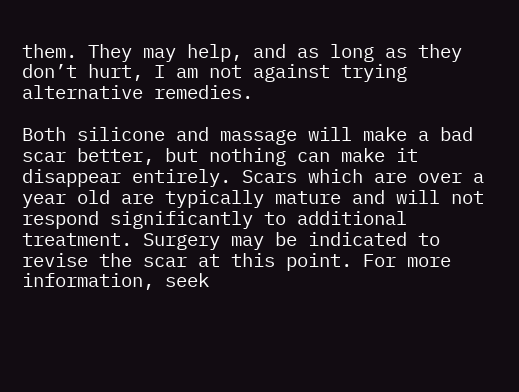them. They may help, and as long as they don’t hurt, I am not against trying alternative remedies.

Both silicone and massage will make a bad scar better, but nothing can make it disappear entirely. Scars which are over a year old are typically mature and will not respond significantly to additional treatment. Surgery may be indicated to revise the scar at this point. For more information, seek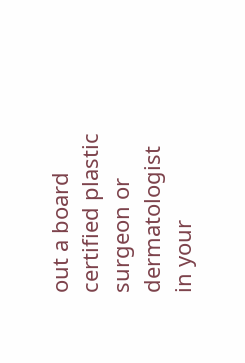out a board certified plastic surgeon or dermatologist in your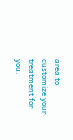area to customize your treatment for you.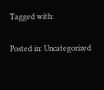Tagged with:

Posted in: Uncategorized